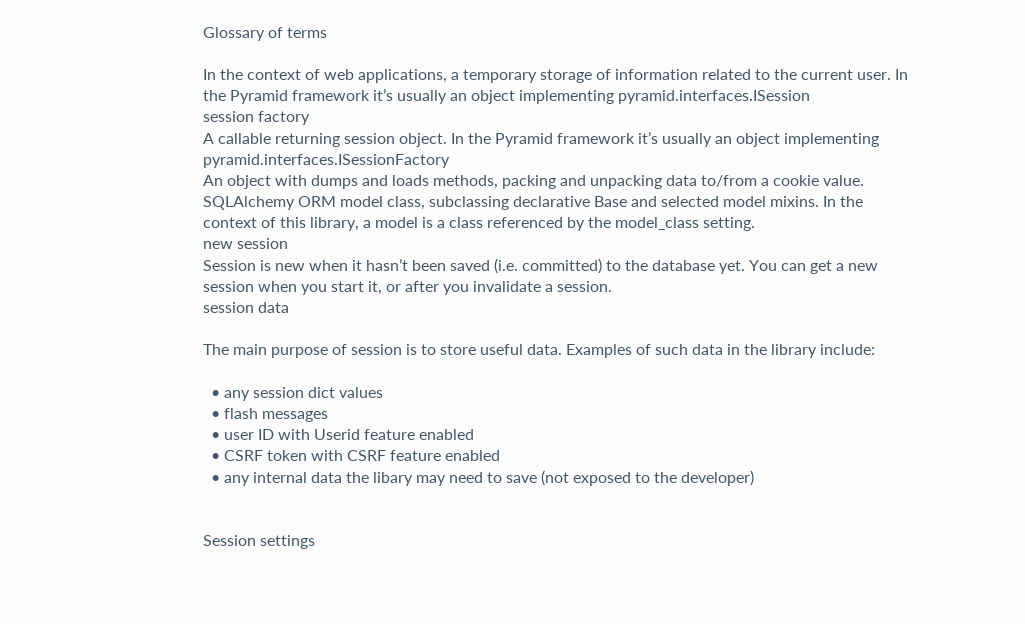Glossary of terms

In the context of web applications, a temporary storage of information related to the current user. In the Pyramid framework it’s usually an object implementing pyramid.interfaces.ISession
session factory
A callable returning session object. In the Pyramid framework it’s usually an object implementing pyramid.interfaces.ISessionFactory
An object with dumps and loads methods, packing and unpacking data to/from a cookie value.
SQLAlchemy ORM model class, subclassing declarative Base and selected model mixins. In the context of this library, a model is a class referenced by the model_class setting.
new session
Session is new when it hasn’t been saved (i.e. committed) to the database yet. You can get a new session when you start it, or after you invalidate a session.
session data

The main purpose of session is to store useful data. Examples of such data in the library include:

  • any session dict values
  • flash messages
  • user ID with Userid feature enabled
  • CSRF token with CSRF feature enabled
  • any internal data the libary may need to save (not exposed to the developer)


Session settings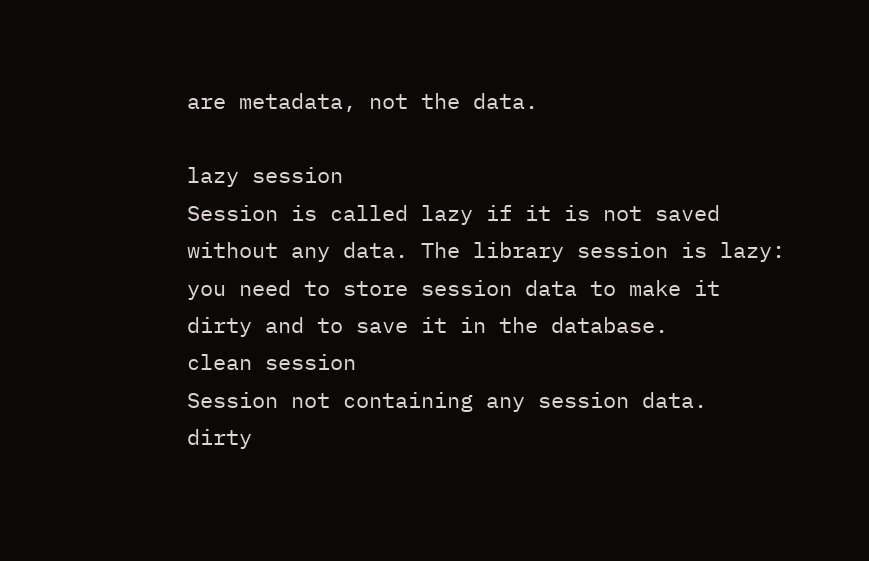are metadata, not the data.

lazy session
Session is called lazy if it is not saved without any data. The library session is lazy: you need to store session data to make it dirty and to save it in the database.
clean session
Session not containing any session data.
dirty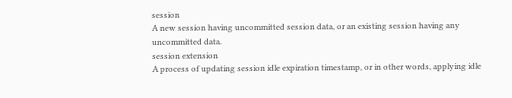session
A new session having uncommitted session data, or an existing session having any uncommitted data.
session extension
A process of updating session idle expiration timestamp, or in other words, applying idle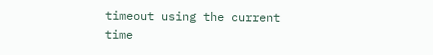timeout using the current time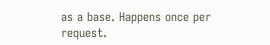as a base. Happens once per request.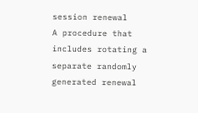session renewal
A procedure that includes rotating a separate randomly generated renewal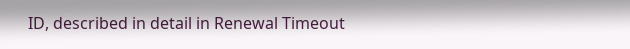ID, described in detail in Renewal Timeout